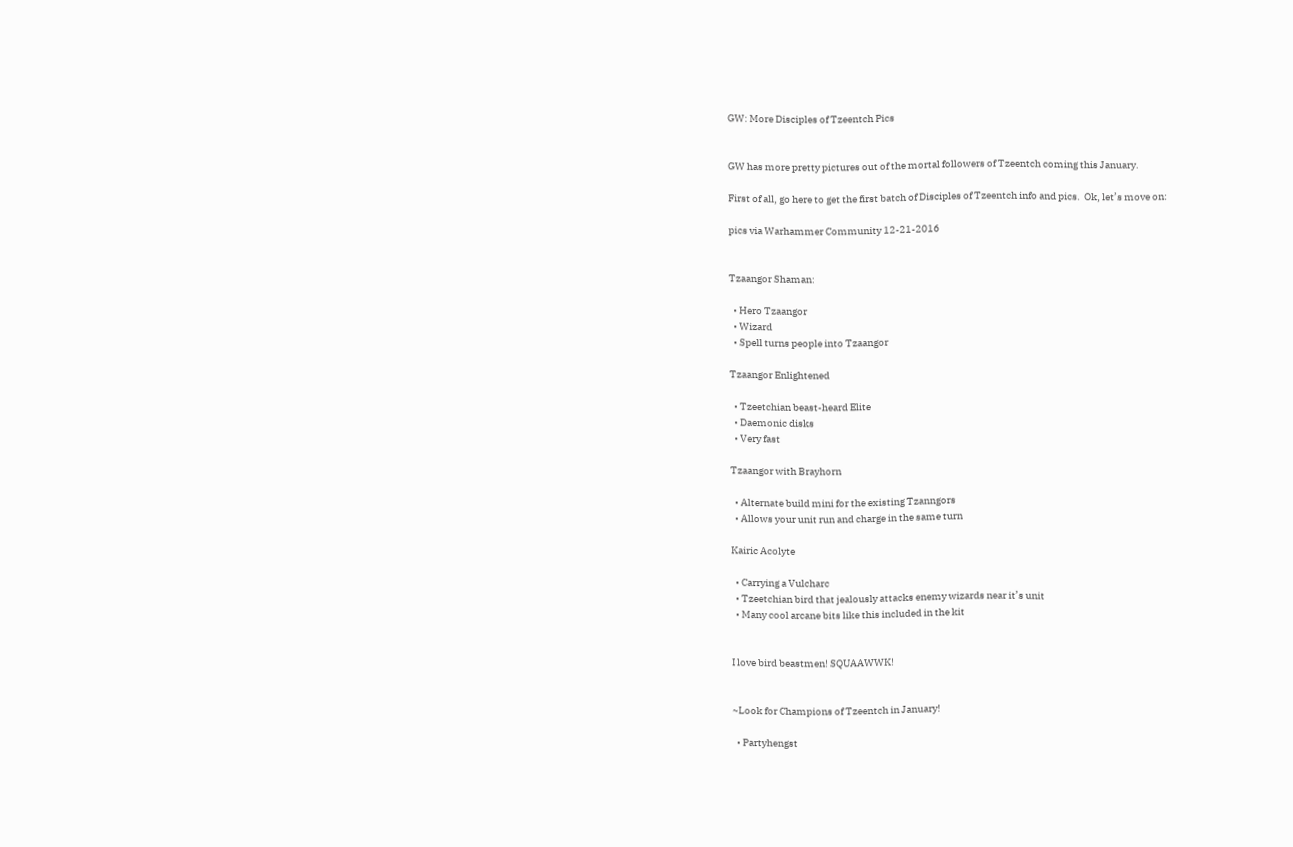GW: More Disciples of Tzeentch Pics


GW has more pretty pictures out of the mortal followers of Tzeentch coming this January.

First of all, go here to get the first batch of Disciples of Tzeentch info and pics.  Ok, let’s move on:

pics via Warhammer Community 12-21-2016


Tzaangor Shaman:

  • Hero Tzaangor
  • Wizard
  • Spell turns people into Tzaangor

Tzaangor Enlightened

  • Tzeetchian beast-heard Elite
  • Daemonic disks
  • Very fast

Tzaangor with Brayhorn

  • Alternate build mini for the existing Tzanngors
  • Allows your unit run and charge in the same turn

Kairic Acolyte

  • Carrying a Vulcharc
  • Tzeetchian bird that jealously attacks enemy wizards near it’s unit
  • Many cool arcane bits like this included in the kit


I love bird beastmen! SQUAAWWK!


~Look for Champions of Tzeentch in January!

  • Partyhengst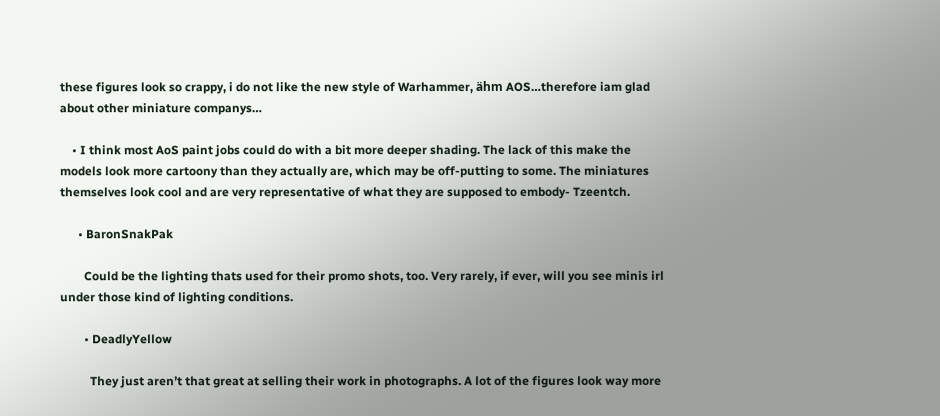these figures look so crappy, i do not like the new style of Warhammer, ähm AOS…therefore iam glad about other miniature companys…

    • I think most AoS paint jobs could do with a bit more deeper shading. The lack of this make the models look more cartoony than they actually are, which may be off-putting to some. The miniatures themselves look cool and are very representative of what they are supposed to embody- Tzeentch.

      • BaronSnakPak

        Could be the lighting thats used for their promo shots, too. Very rarely, if ever, will you see minis irl under those kind of lighting conditions.

        • DeadlyYellow

          They just aren’t that great at selling their work in photographs. A lot of the figures look way more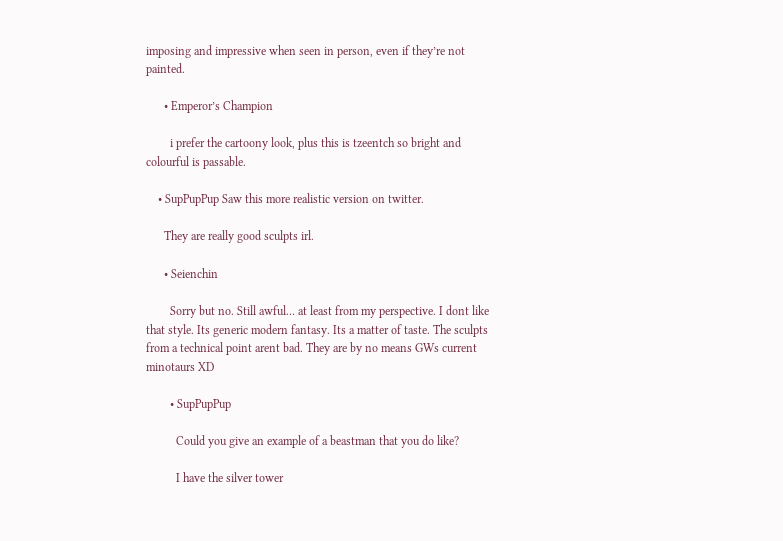imposing and impressive when seen in person, even if they’re not painted.

      • Emperor’s Champion

        i prefer the cartoony look, plus this is tzeentch so bright and colourful is passable.

    • SupPupPup Saw this more realistic version on twitter.

      They are really good sculpts irl.

      • Seienchin

        Sorry but no. Still awful… at least from my perspective. I dont like that style. Its generic modern fantasy. Its a matter of taste. The sculpts from a technical point arent bad. They are by no means GWs current minotaurs XD

        • SupPupPup

          Could you give an example of a beastman that you do like?

          I have the silver tower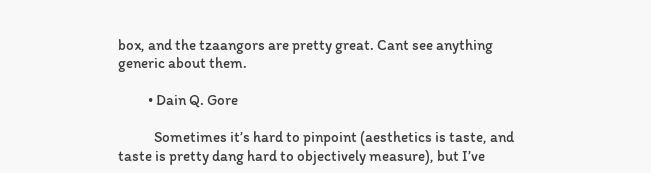box, and the tzaangors are pretty great. Cant see anything generic about them.

          • Dain Q. Gore

            Sometimes it’s hard to pinpoint (aesthetics is taste, and taste is pretty dang hard to objectively measure), but I’ve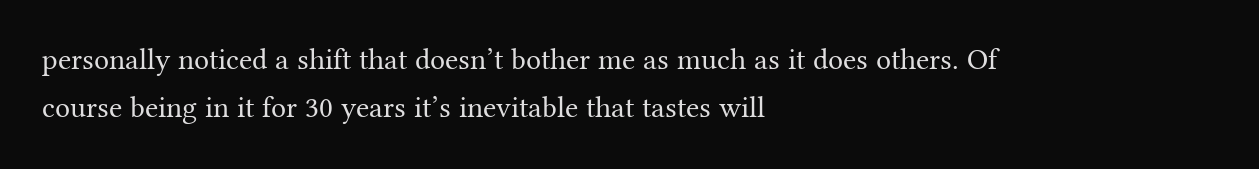personally noticed a shift that doesn’t bother me as much as it does others. Of course being in it for 30 years it’s inevitable that tastes will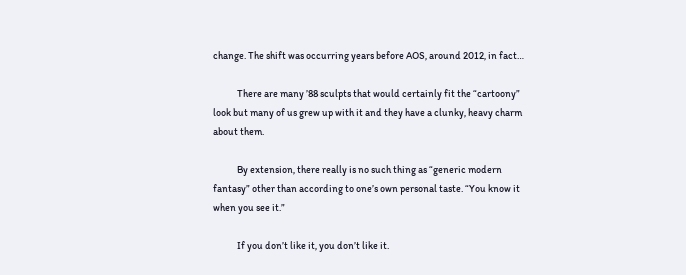change. The shift was occurring years before AOS, around 2012, in fact…

            There are many ’88 sculpts that would certainly fit the “cartoony” look but many of us grew up with it and they have a clunky, heavy charm about them.

            By extension, there really is no such thing as “generic modern fantasy” other than according to one’s own personal taste. “You know it when you see it.”

            If you don’t like it, you don’t like it.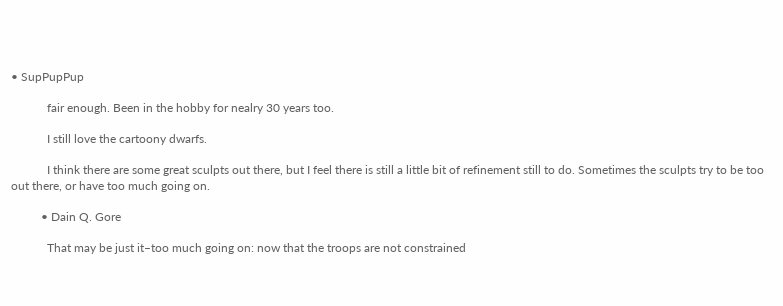• SupPupPup

            fair enough. Been in the hobby for nealry 30 years too.

            I still love the cartoony dwarfs.

            I think there are some great sculpts out there, but I feel there is still a little bit of refinement still to do. Sometimes the sculpts try to be too out there, or have too much going on.

          • Dain Q. Gore

            That may be just it–too much going on: now that the troops are not constrained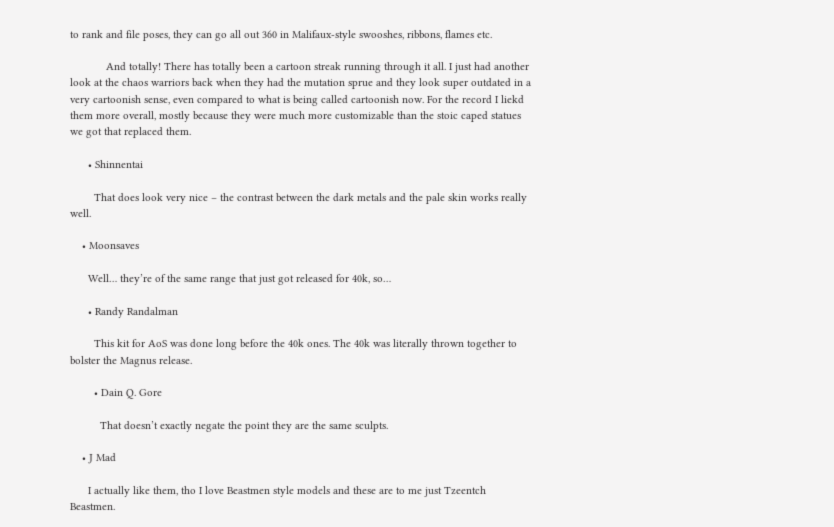to rank and file poses, they can go all out 360 in Malifaux-style swooshes, ribbons, flames etc.

            And totally! There has totally been a cartoon streak running through it all. I just had another look at the chaos warriors back when they had the mutation sprue and they look super outdated in a very cartoonish sense, even compared to what is being called cartoonish now. For the record I liekd them more overall, mostly because they were much more customizable than the stoic caped statues we got that replaced them.

      • Shinnentai

        That does look very nice – the contrast between the dark metals and the pale skin works really well.

    • Moonsaves

      Well… they’re of the same range that just got released for 40k, so…

      • Randy Randalman

        This kit for AoS was done long before the 40k ones. The 40k was literally thrown together to bolster the Magnus release.

        • Dain Q. Gore

          That doesn’t exactly negate the point they are the same sculpts.

    • J Mad

      I actually like them, tho I love Beastmen style models and these are to me just Tzeentch Beastmen.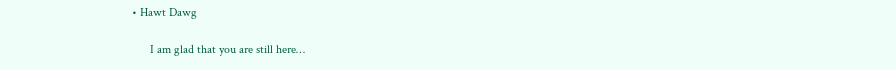• Hawt Dawg

      I am glad that you are still here…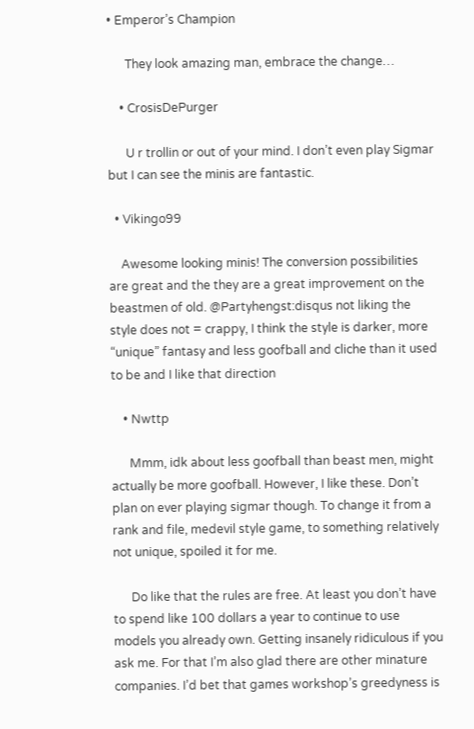• Emperor’s Champion

      They look amazing man, embrace the change…

    • CrosisDePurger

      U r trollin or out of your mind. I don’t even play Sigmar but I can see the minis are fantastic.

  • Vikingo99

    Awesome looking minis! The conversion possibilities are great and the they are a great improvement on the beastmen of old. @Partyhengst:disqus not liking the style does not = crappy, I think the style is darker, more “unique” fantasy and less goofball and cliche than it used to be and I like that direction

    • Nwttp

      Mmm, idk about less goofball than beast men, might actually be more goofball. However, I like these. Don’t plan on ever playing sigmar though. To change it from a rank and file, medevil style game, to something relatively not unique, spoiled it for me.

      Do like that the rules are free. At least you don’t have to spend like 100 dollars a year to continue to use models you already own. Getting insanely ridiculous if you ask me. For that I’m also glad there are other minature companies. I’d bet that games workshop’s greedyness is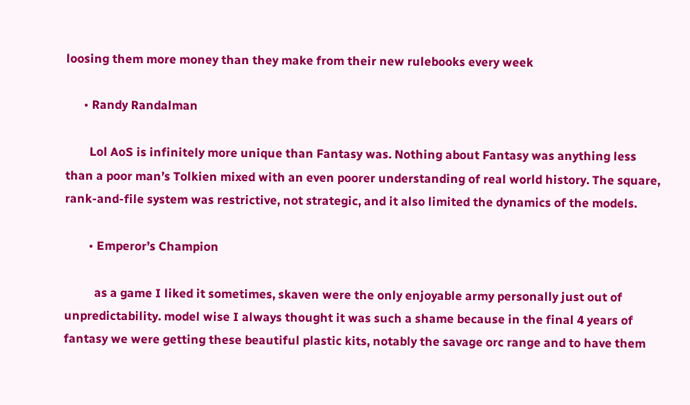loosing them more money than they make from their new rulebooks every week

      • Randy Randalman

        Lol AoS is infinitely more unique than Fantasy was. Nothing about Fantasy was anything less than a poor man’s Tolkien mixed with an even poorer understanding of real world history. The square, rank-and-file system was restrictive, not strategic, and it also limited the dynamics of the models.

        • Emperor’s Champion

          as a game I liked it sometimes, skaven were the only enjoyable army personally just out of unpredictability. model wise I always thought it was such a shame because in the final 4 years of fantasy we were getting these beautiful plastic kits, notably the savage orc range and to have them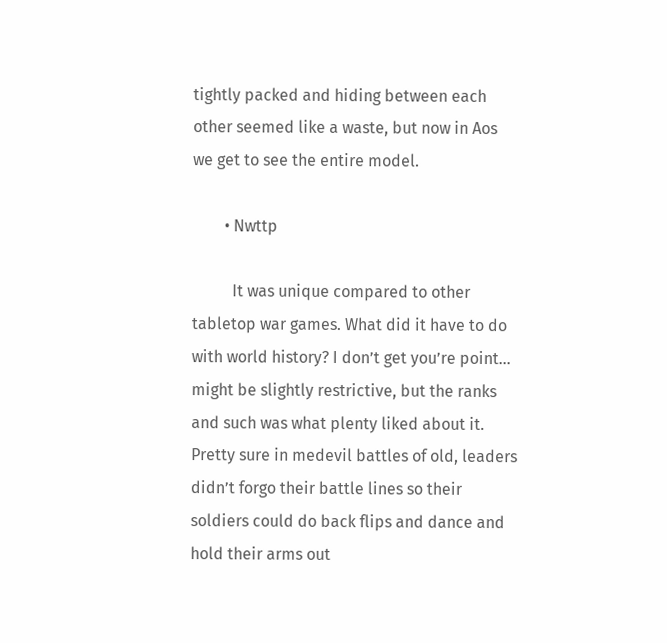tightly packed and hiding between each other seemed like a waste, but now in Aos we get to see the entire model.

        • Nwttp

          It was unique compared to other tabletop war games. What did it have to do with world history? I don’t get you’re point… might be slightly restrictive, but the ranks and such was what plenty liked about it. Pretty sure in medevil battles of old, leaders didn’t forgo their battle lines so their soldiers could do back flips and dance and hold their arms out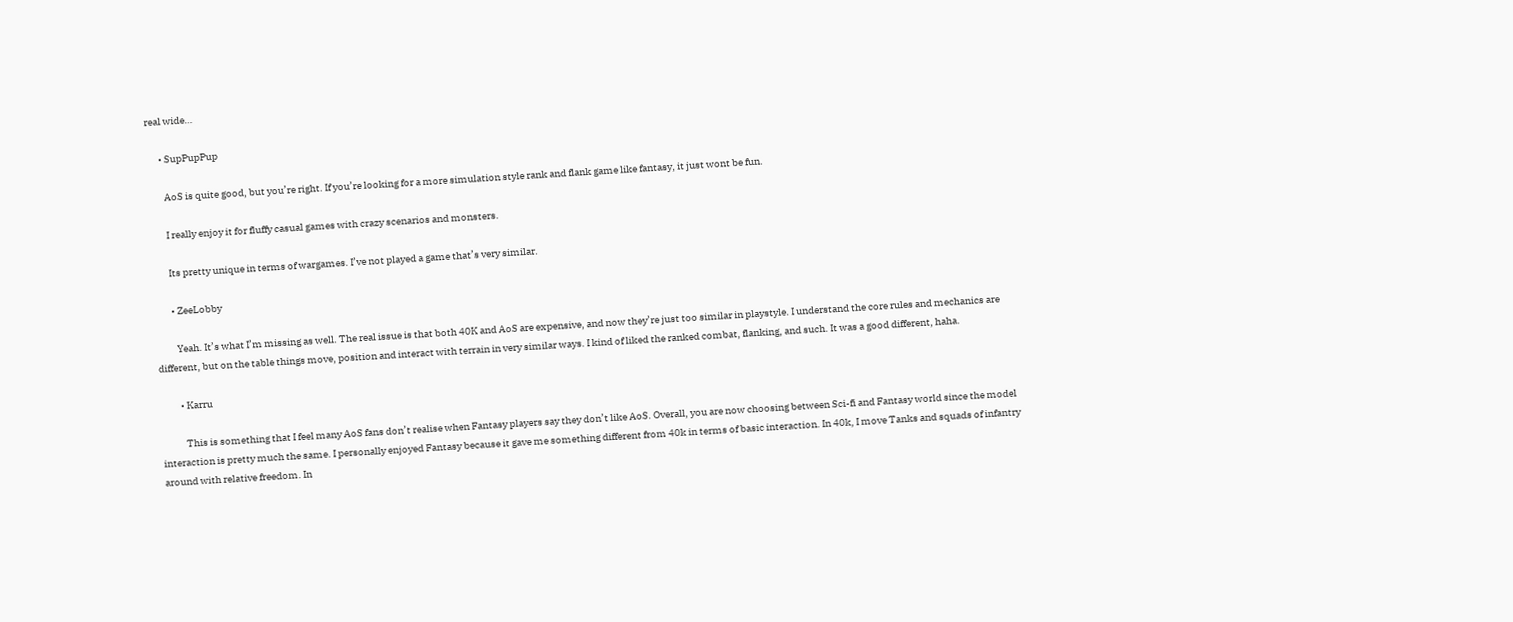real wide…

      • SupPupPup

        AoS is quite good, but you’re right. If you’re looking for a more simulation style rank and flank game like fantasy, it just wont be fun.

        I really enjoy it for fluffy casual games with crazy scenarios and monsters.

        Its pretty unique in terms of wargames. I’ve not played a game that’s very similar.

        • ZeeLobby

          Yeah. It’s what I’m missing as well. The real issue is that both 40K and AoS are expensive, and now they’re just too similar in playstyle. I understand the core rules and mechanics are different, but on the table things move, position and interact with terrain in very similar ways. I kind of liked the ranked combat, flanking, and such. It was a good different, haha.

          • Karru

            This is something that I feel many AoS fans don’t realise when Fantasy players say they don’t like AoS. Overall, you are now choosing between Sci-fi and Fantasy world since the model interaction is pretty much the same. I personally enjoyed Fantasy because it gave me something different from 40k in terms of basic interaction. In 40k, I move Tanks and squads of infantry around with relative freedom. In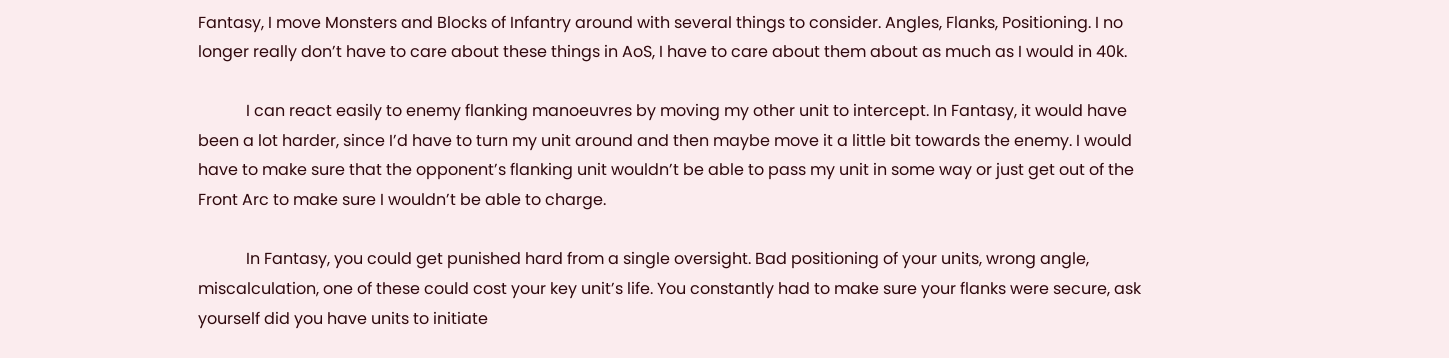Fantasy, I move Monsters and Blocks of Infantry around with several things to consider. Angles, Flanks, Positioning. I no longer really don’t have to care about these things in AoS, I have to care about them about as much as I would in 40k.

            I can react easily to enemy flanking manoeuvres by moving my other unit to intercept. In Fantasy, it would have been a lot harder, since I’d have to turn my unit around and then maybe move it a little bit towards the enemy. I would have to make sure that the opponent’s flanking unit wouldn’t be able to pass my unit in some way or just get out of the Front Arc to make sure I wouldn’t be able to charge.

            In Fantasy, you could get punished hard from a single oversight. Bad positioning of your units, wrong angle, miscalculation, one of these could cost your key unit’s life. You constantly had to make sure your flanks were secure, ask yourself did you have units to initiate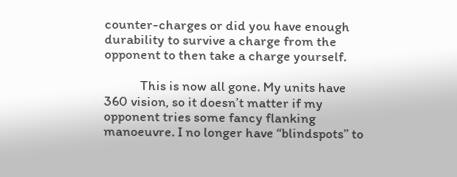counter-charges or did you have enough durability to survive a charge from the opponent to then take a charge yourself.

            This is now all gone. My units have 360 vision, so it doesn’t matter if my opponent tries some fancy flanking manoeuvre. I no longer have “blindspots” to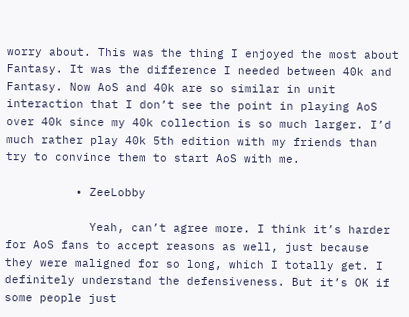worry about. This was the thing I enjoyed the most about Fantasy. It was the difference I needed between 40k and Fantasy. Now AoS and 40k are so similar in unit interaction that I don’t see the point in playing AoS over 40k since my 40k collection is so much larger. I’d much rather play 40k 5th edition with my friends than try to convince them to start AoS with me.

          • ZeeLobby

            Yeah, can’t agree more. I think it’s harder for AoS fans to accept reasons as well, just because they were maligned for so long, which I totally get. I definitely understand the defensiveness. But it’s OK if some people just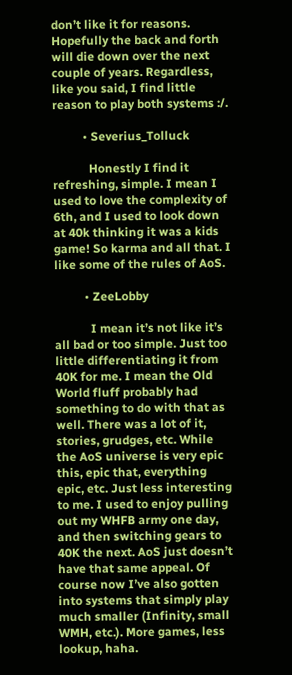don’t like it for reasons. Hopefully the back and forth will die down over the next couple of years. Regardless, like you said, I find little reason to play both systems :/.

          • Severius_Tolluck

            Honestly I find it refreshing, simple. I mean I used to love the complexity of 6th, and I used to look down at 40k thinking it was a kids game! So karma and all that. I like some of the rules of AoS.

          • ZeeLobby

            I mean it’s not like it’s all bad or too simple. Just too little differentiating it from 40K for me. I mean the Old World fluff probably had something to do with that as well. There was a lot of it, stories, grudges, etc. While the AoS universe is very epic this, epic that, everything epic, etc. Just less interesting to me. I used to enjoy pulling out my WHFB army one day, and then switching gears to 40K the next. AoS just doesn’t have that same appeal. Of course now I’ve also gotten into systems that simply play much smaller (Infinity, small WMH, etc.). More games, less lookup, haha.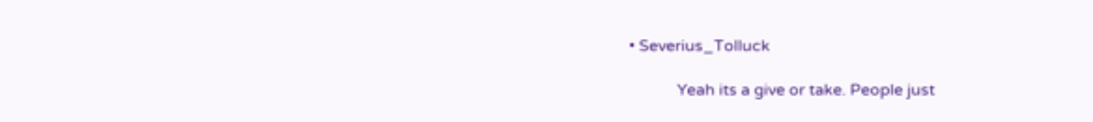• Severius_Tolluck

            Yeah its a give or take. People just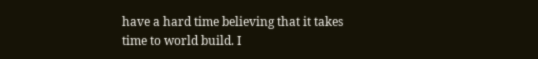have a hard time believing that it takes time to world build. I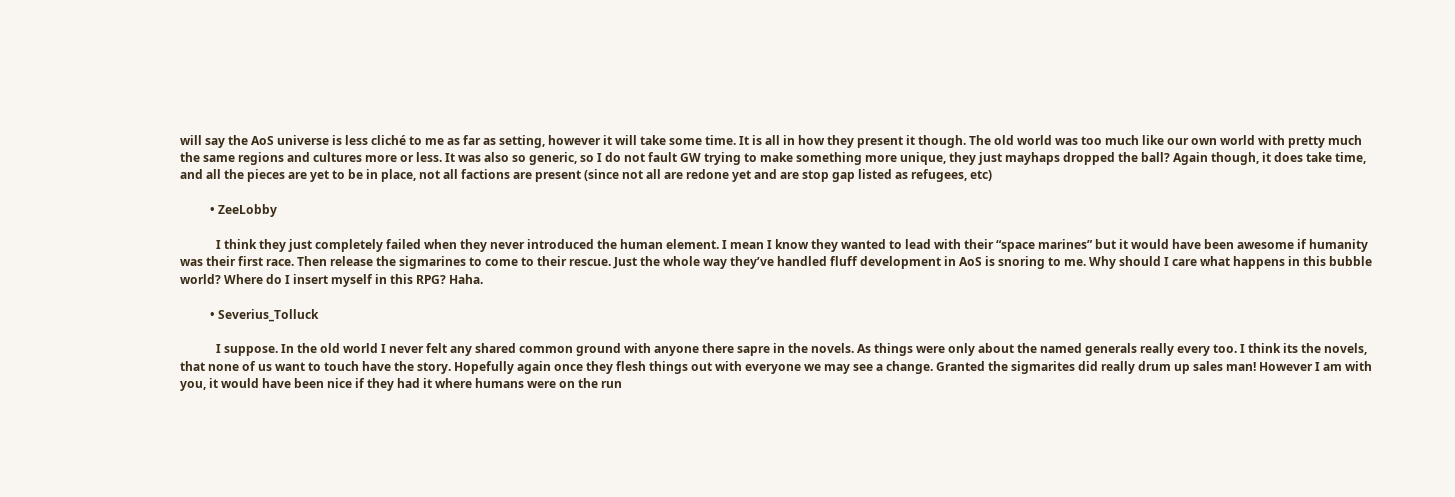will say the AoS universe is less cliché to me as far as setting, however it will take some time. It is all in how they present it though. The old world was too much like our own world with pretty much the same regions and cultures more or less. It was also so generic, so I do not fault GW trying to make something more unique, they just mayhaps dropped the ball? Again though, it does take time, and all the pieces are yet to be in place, not all factions are present (since not all are redone yet and are stop gap listed as refugees, etc)

          • ZeeLobby

            I think they just completely failed when they never introduced the human element. I mean I know they wanted to lead with their “space marines” but it would have been awesome if humanity was their first race. Then release the sigmarines to come to their rescue. Just the whole way they’ve handled fluff development in AoS is snoring to me. Why should I care what happens in this bubble world? Where do I insert myself in this RPG? Haha.

          • Severius_Tolluck

            I suppose. In the old world I never felt any shared common ground with anyone there sapre in the novels. As things were only about the named generals really every too. I think its the novels, that none of us want to touch have the story. Hopefully again once they flesh things out with everyone we may see a change. Granted the sigmarites did really drum up sales man! However I am with you, it would have been nice if they had it where humans were on the run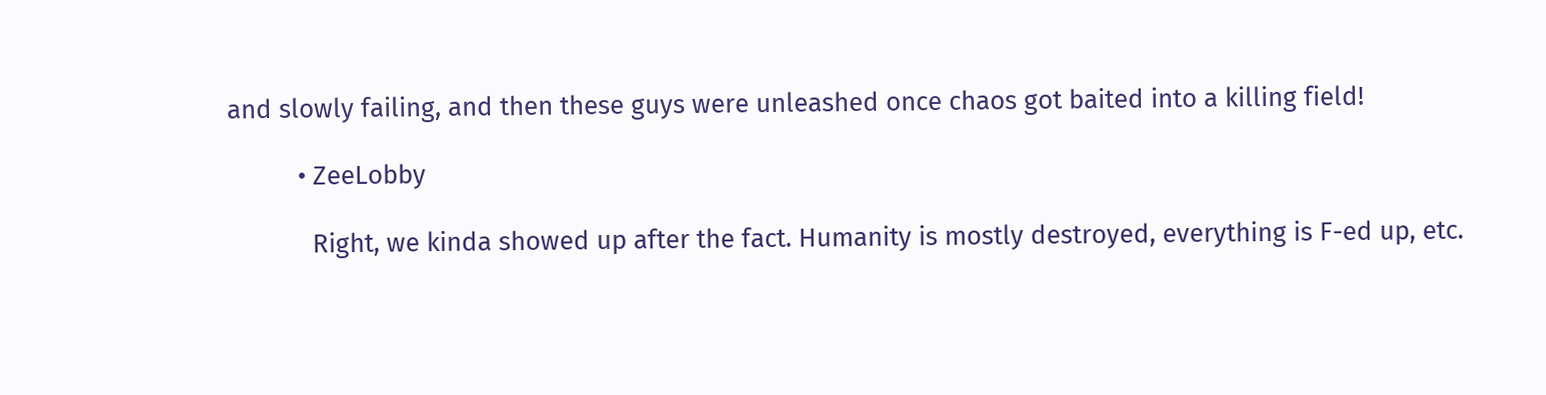and slowly failing, and then these guys were unleashed once chaos got baited into a killing field!

          • ZeeLobby

            Right, we kinda showed up after the fact. Humanity is mostly destroyed, everything is F-ed up, etc.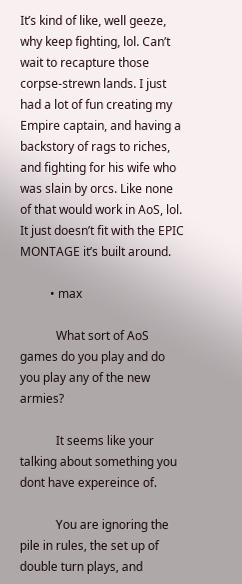It’s kind of like, well geeze, why keep fighting, lol. Can’t wait to recapture those corpse-strewn lands. I just had a lot of fun creating my Empire captain, and having a backstory of rags to riches, and fighting for his wife who was slain by orcs. Like none of that would work in AoS, lol. It just doesn’t fit with the EPIC MONTAGE it’s built around.

          • max

            What sort of AoS games do you play and do you play any of the new armies?

            It seems like your talking about something you dont have expereince of.

            You are ignoring the pile in rules, the set up of double turn plays, and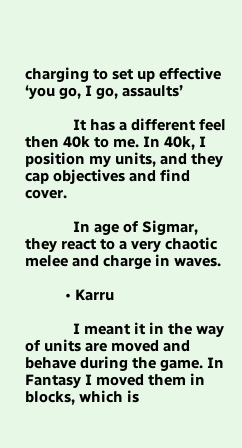charging to set up effective ‘you go, I go, assaults’

            It has a different feel then 40k to me. In 40k, I position my units, and they cap objectives and find cover.

            In age of Sigmar, they react to a very chaotic melee and charge in waves.

          • Karru

            I meant it in the way of units are moved and behave during the game. In Fantasy I moved them in blocks, which is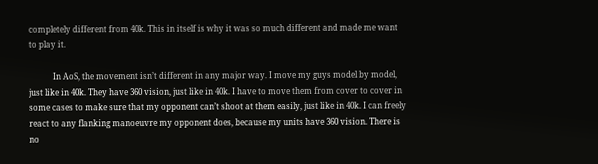completely different from 40k. This in itself is why it was so much different and made me want to play it.

            In AoS, the movement isn’t different in any major way. I move my guys model by model, just like in 40k. They have 360 vision, just like in 40k. I have to move them from cover to cover in some cases to make sure that my opponent can’t shoot at them easily, just like in 40k. I can freely react to any flanking manoeuvre my opponent does, because my units have 360 vision. There is no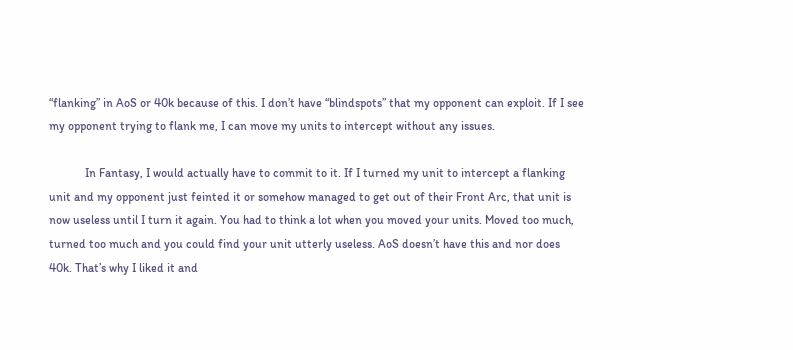“flanking” in AoS or 40k because of this. I don’t have “blindspots” that my opponent can exploit. If I see my opponent trying to flank me, I can move my units to intercept without any issues.

            In Fantasy, I would actually have to commit to it. If I turned my unit to intercept a flanking unit and my opponent just feinted it or somehow managed to get out of their Front Arc, that unit is now useless until I turn it again. You had to think a lot when you moved your units. Moved too much, turned too much and you could find your unit utterly useless. AoS doesn’t have this and nor does 40k. That’s why I liked it and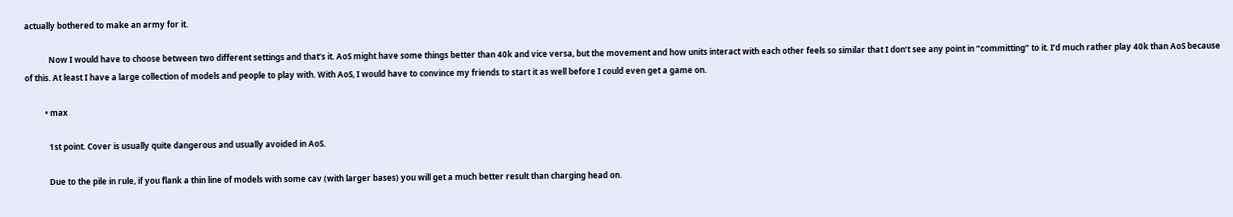actually bothered to make an army for it.

            Now I would have to choose between two different settings and that’s it. AoS might have some things better than 40k and vice versa, but the movement and how units interact with each other feels so similar that I don’t see any point in “committing” to it. I’d much rather play 40k than AoS because of this. At least I have a large collection of models and people to play with. With AoS, I would have to convince my friends to start it as well before I could even get a game on.

          • max

            1st point. Cover is usually quite dangerous and usually avoided in AoS.

            Due to the pile in rule, if you flank a thin line of models with some cav (with larger bases) you will get a much better result than charging head on.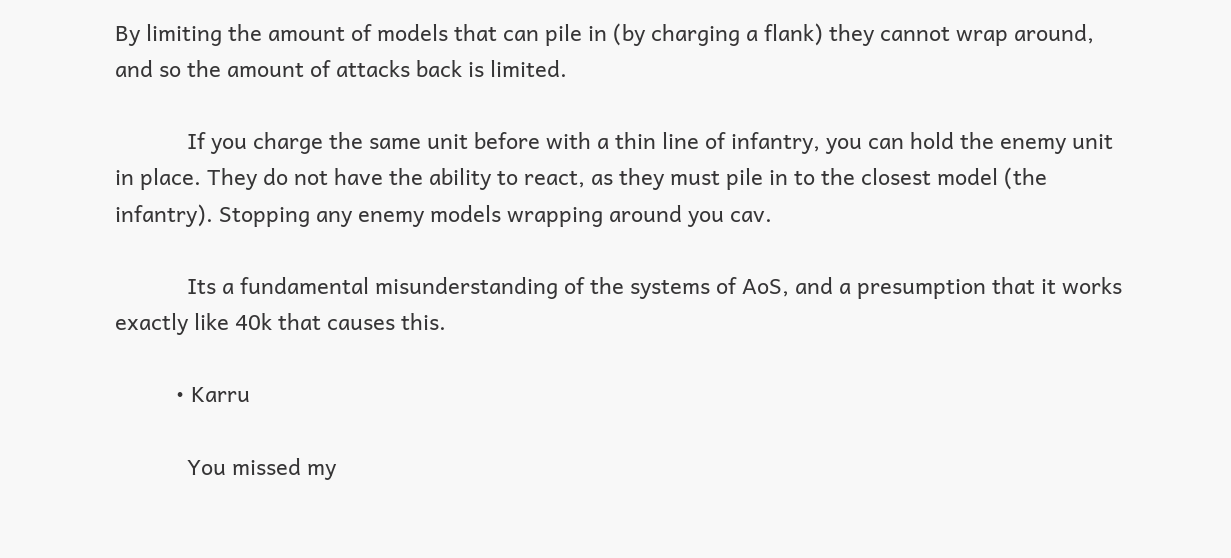By limiting the amount of models that can pile in (by charging a flank) they cannot wrap around, and so the amount of attacks back is limited.

            If you charge the same unit before with a thin line of infantry, you can hold the enemy unit in place. They do not have the ability to react, as they must pile in to the closest model (the infantry). Stopping any enemy models wrapping around you cav.

            Its a fundamental misunderstanding of the systems of AoS, and a presumption that it works exactly like 40k that causes this.

          • Karru

            You missed my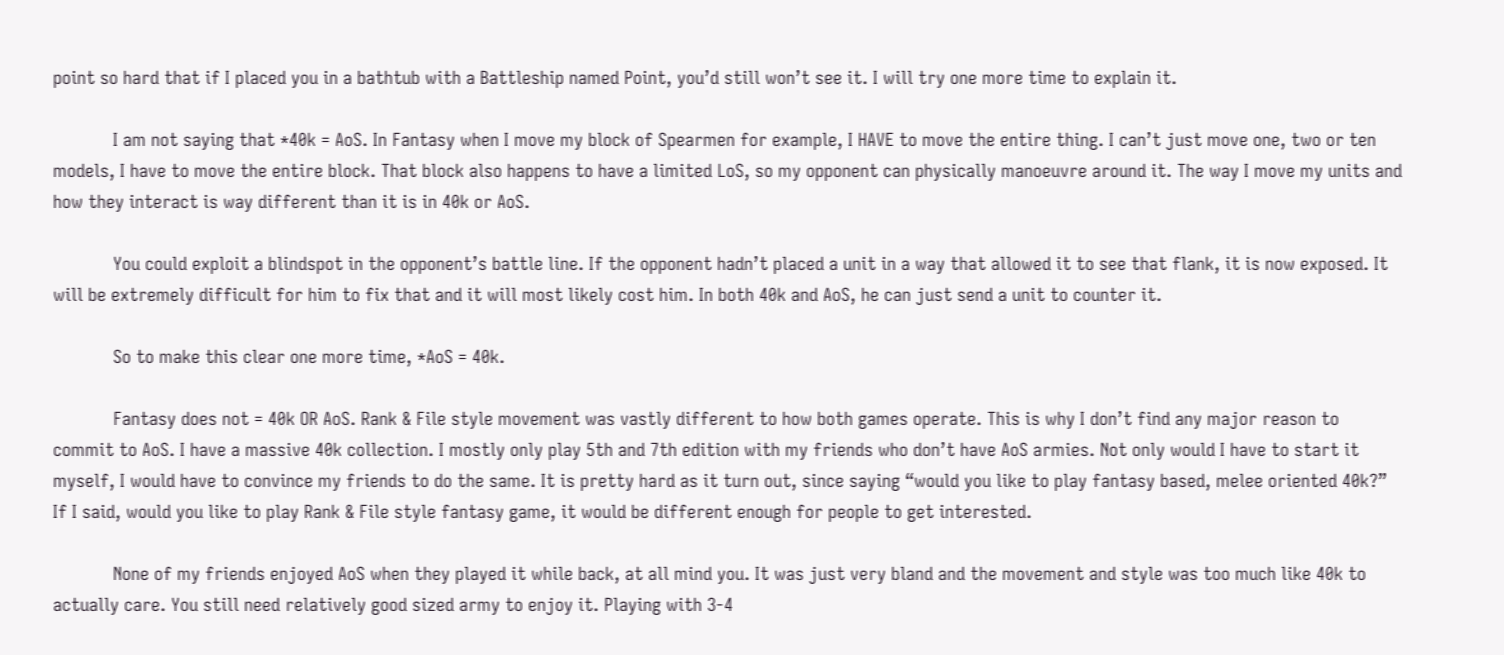point so hard that if I placed you in a bathtub with a Battleship named Point, you’d still won’t see it. I will try one more time to explain it.

            I am not saying that *40k = AoS. In Fantasy when I move my block of Spearmen for example, I HAVE to move the entire thing. I can’t just move one, two or ten models, I have to move the entire block. That block also happens to have a limited LoS, so my opponent can physically manoeuvre around it. The way I move my units and how they interact is way different than it is in 40k or AoS.

            You could exploit a blindspot in the opponent’s battle line. If the opponent hadn’t placed a unit in a way that allowed it to see that flank, it is now exposed. It will be extremely difficult for him to fix that and it will most likely cost him. In both 40k and AoS, he can just send a unit to counter it.

            So to make this clear one more time, *AoS = 40k.

            Fantasy does not = 40k OR AoS. Rank & File style movement was vastly different to how both games operate. This is why I don’t find any major reason to commit to AoS. I have a massive 40k collection. I mostly only play 5th and 7th edition with my friends who don’t have AoS armies. Not only would I have to start it myself, I would have to convince my friends to do the same. It is pretty hard as it turn out, since saying “would you like to play fantasy based, melee oriented 40k?” If I said, would you like to play Rank & File style fantasy game, it would be different enough for people to get interested.

            None of my friends enjoyed AoS when they played it while back, at all mind you. It was just very bland and the movement and style was too much like 40k to actually care. You still need relatively good sized army to enjoy it. Playing with 3-4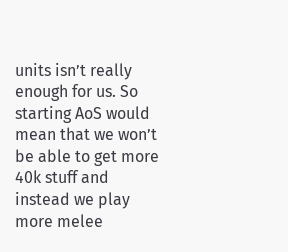units isn’t really enough for us. So starting AoS would mean that we won’t be able to get more 40k stuff and instead we play more melee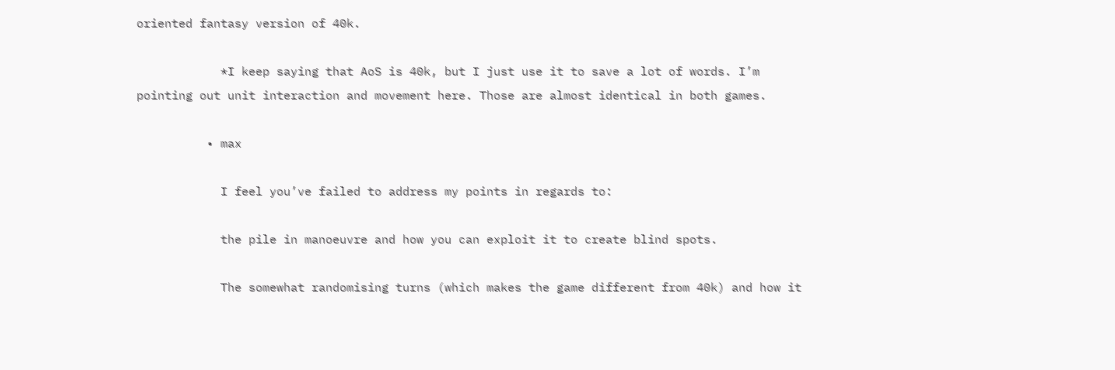oriented fantasy version of 40k.

            *I keep saying that AoS is 40k, but I just use it to save a lot of words. I’m pointing out unit interaction and movement here. Those are almost identical in both games.

          • max

            I feel you’ve failed to address my points in regards to:

            the pile in manoeuvre and how you can exploit it to create blind spots.

            The somewhat randomising turns (which makes the game different from 40k) and how it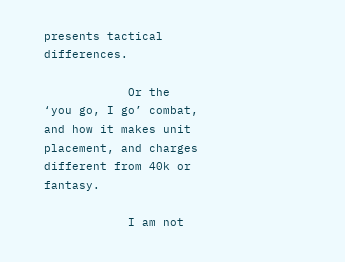presents tactical differences.

            Or the ‘you go, I go’ combat, and how it makes unit placement, and charges different from 40k or fantasy.

            I am not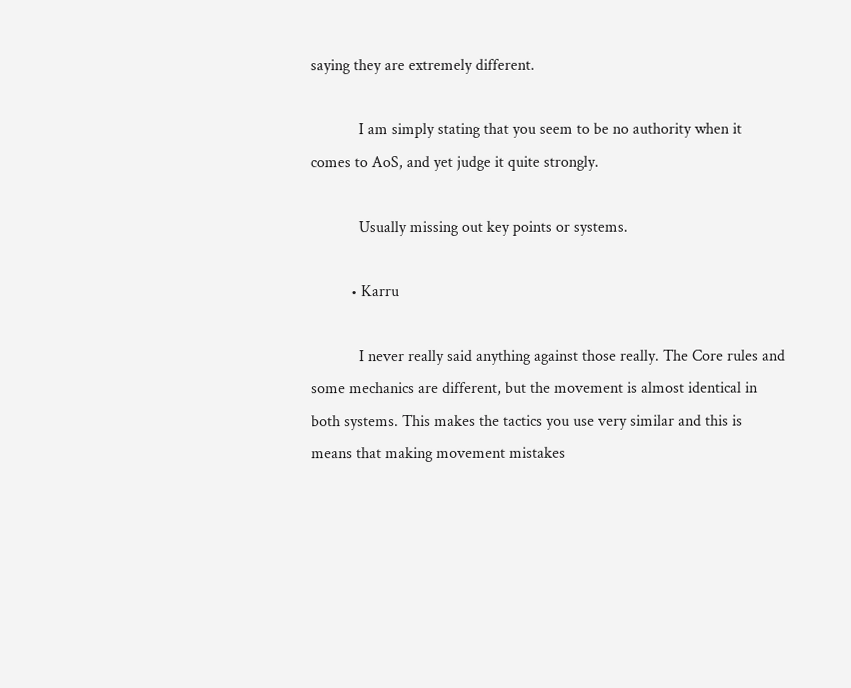saying they are extremely different.

            I am simply stating that you seem to be no authority when it comes to AoS, and yet judge it quite strongly.

            Usually missing out key points or systems.

          • Karru

            I never really said anything against those really. The Core rules and some mechanics are different, but the movement is almost identical in both systems. This makes the tactics you use very similar and this is means that making movement mistakes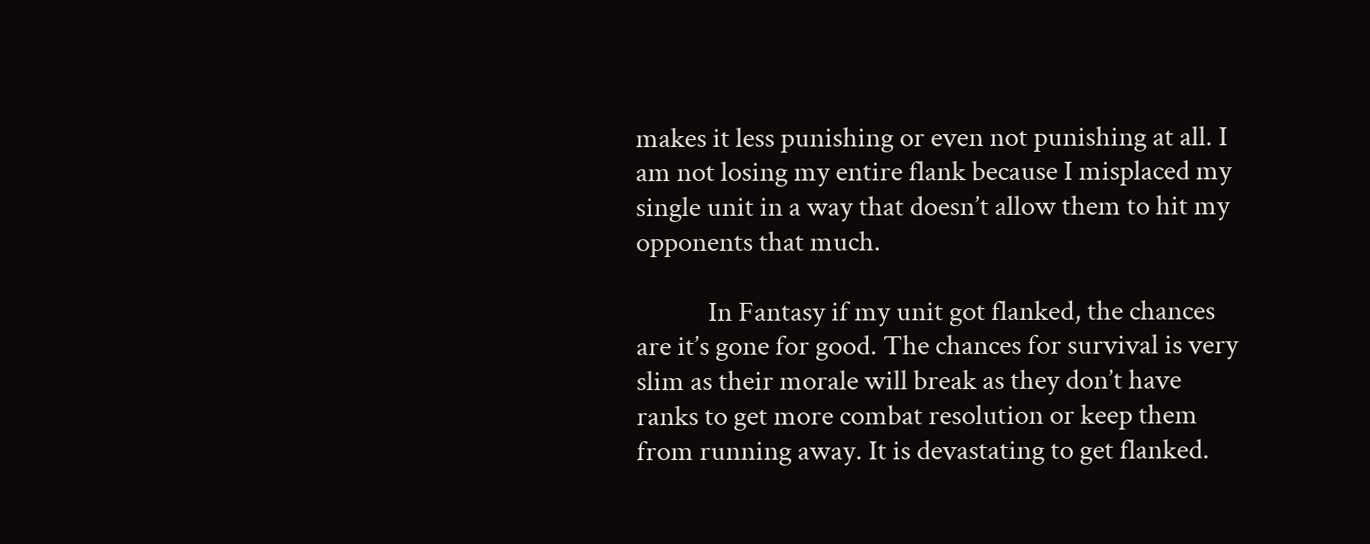makes it less punishing or even not punishing at all. I am not losing my entire flank because I misplaced my single unit in a way that doesn’t allow them to hit my opponents that much.

            In Fantasy if my unit got flanked, the chances are it’s gone for good. The chances for survival is very slim as their morale will break as they don’t have ranks to get more combat resolution or keep them from running away. It is devastating to get flanked.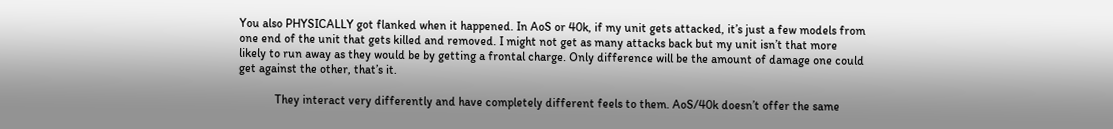You also PHYSICALLY got flanked when it happened. In AoS or 40k, if my unit gets attacked, it’s just a few models from one end of the unit that gets killed and removed. I might not get as many attacks back but my unit isn’t that more likely to run away as they would be by getting a frontal charge. Only difference will be the amount of damage one could get against the other, that’s it.

            They interact very differently and have completely different feels to them. AoS/40k doesn’t offer the same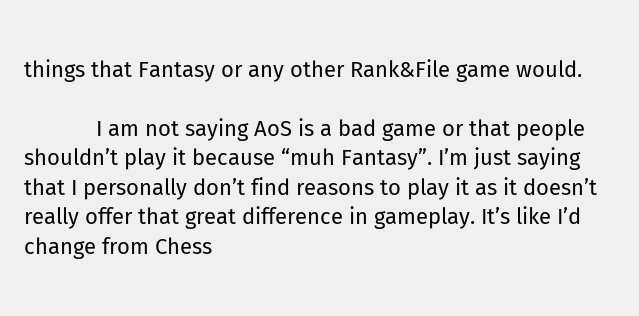things that Fantasy or any other Rank&File game would.

            I am not saying AoS is a bad game or that people shouldn’t play it because “muh Fantasy”. I’m just saying that I personally don’t find reasons to play it as it doesn’t really offer that great difference in gameplay. It’s like I’d change from Chess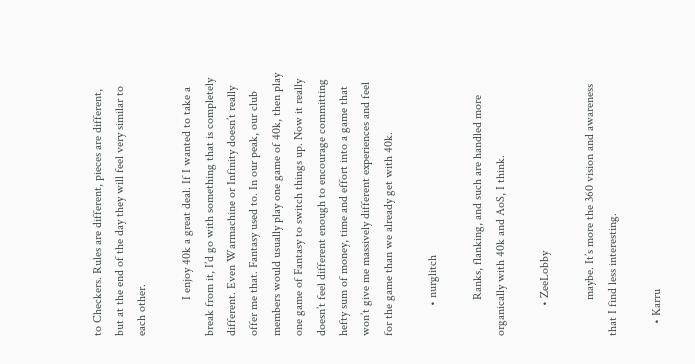to Checkers. Rules are different, pieces are different, but at the end of the day they will feel very similar to each other.

            I enjoy 40k a great deal. If I wanted to take a break from it, I’d go with something that is completely different. Even Warmachine or Infinity doesn’t really offer me that. Fantasy used to. In our peak, our club members would usually play one game of 40k, then play one game of Fantasy to switch things up. Now it really doesn’t feel different enough to encourage committing hefty sum of money, time and effort into a game that won’t give me massively different experiences and feel for the game than we already get with 40k.

          • nurglitch

            Ranks, flanking, and such are handled more organically with 40k and AoS, I think.

          • ZeeLobby

            maybe. It’s more the 360 vision and awareness that I find less interesting.

    • Karru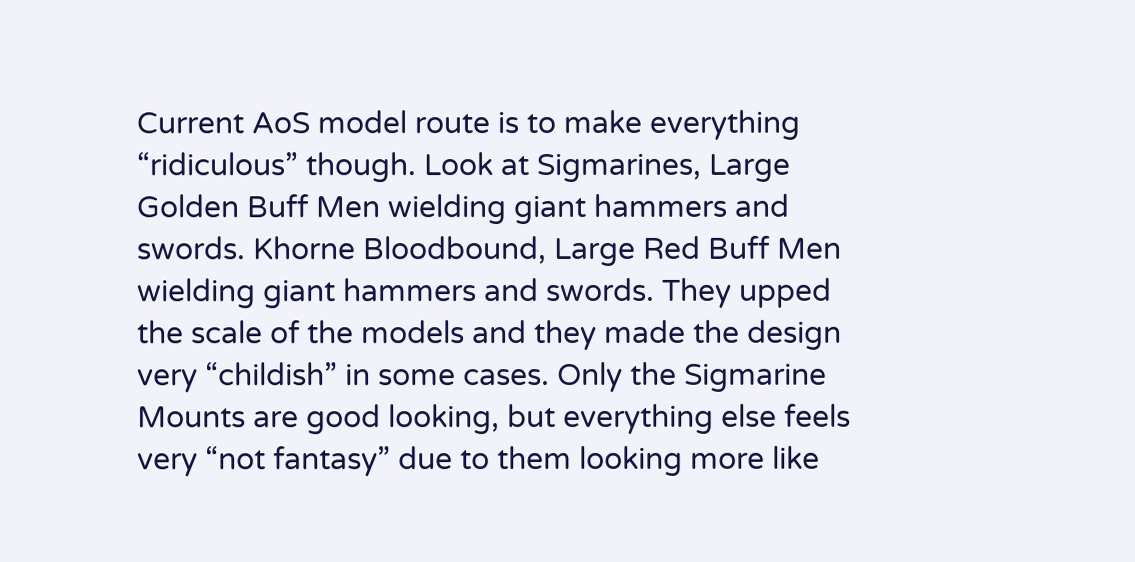Current AoS model route is to make everything “ridiculous” though. Look at Sigmarines, Large Golden Buff Men wielding giant hammers and swords. Khorne Bloodbound, Large Red Buff Men wielding giant hammers and swords. They upped the scale of the models and they made the design very “childish” in some cases. Only the Sigmarine Mounts are good looking, but everything else feels very “not fantasy” due to them looking more like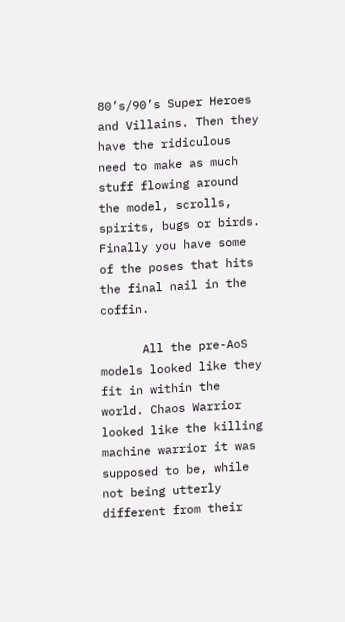80’s/90’s Super Heroes and Villains. Then they have the ridiculous need to make as much stuff flowing around the model, scrolls, spirits, bugs or birds. Finally you have some of the poses that hits the final nail in the coffin.

      All the pre-AoS models looked like they fit in within the world. Chaos Warrior looked like the killing machine warrior it was supposed to be, while not being utterly different from their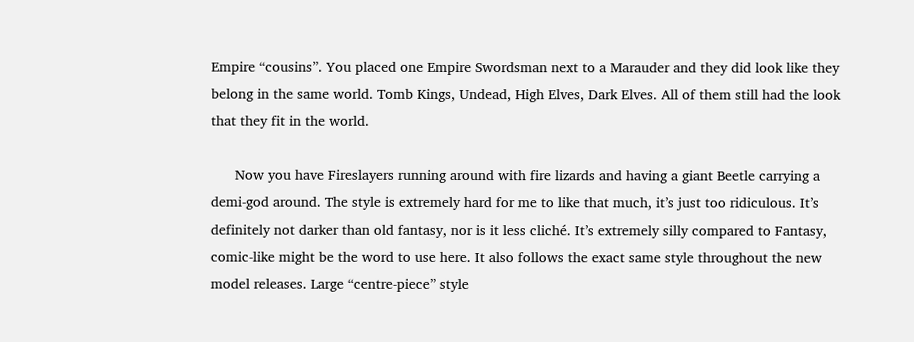Empire “cousins”. You placed one Empire Swordsman next to a Marauder and they did look like they belong in the same world. Tomb Kings, Undead, High Elves, Dark Elves. All of them still had the look that they fit in the world.

      Now you have Fireslayers running around with fire lizards and having a giant Beetle carrying a demi-god around. The style is extremely hard for me to like that much, it’s just too ridiculous. It’s definitely not darker than old fantasy, nor is it less cliché. It’s extremely silly compared to Fantasy, comic-like might be the word to use here. It also follows the exact same style throughout the new model releases. Large “centre-piece” style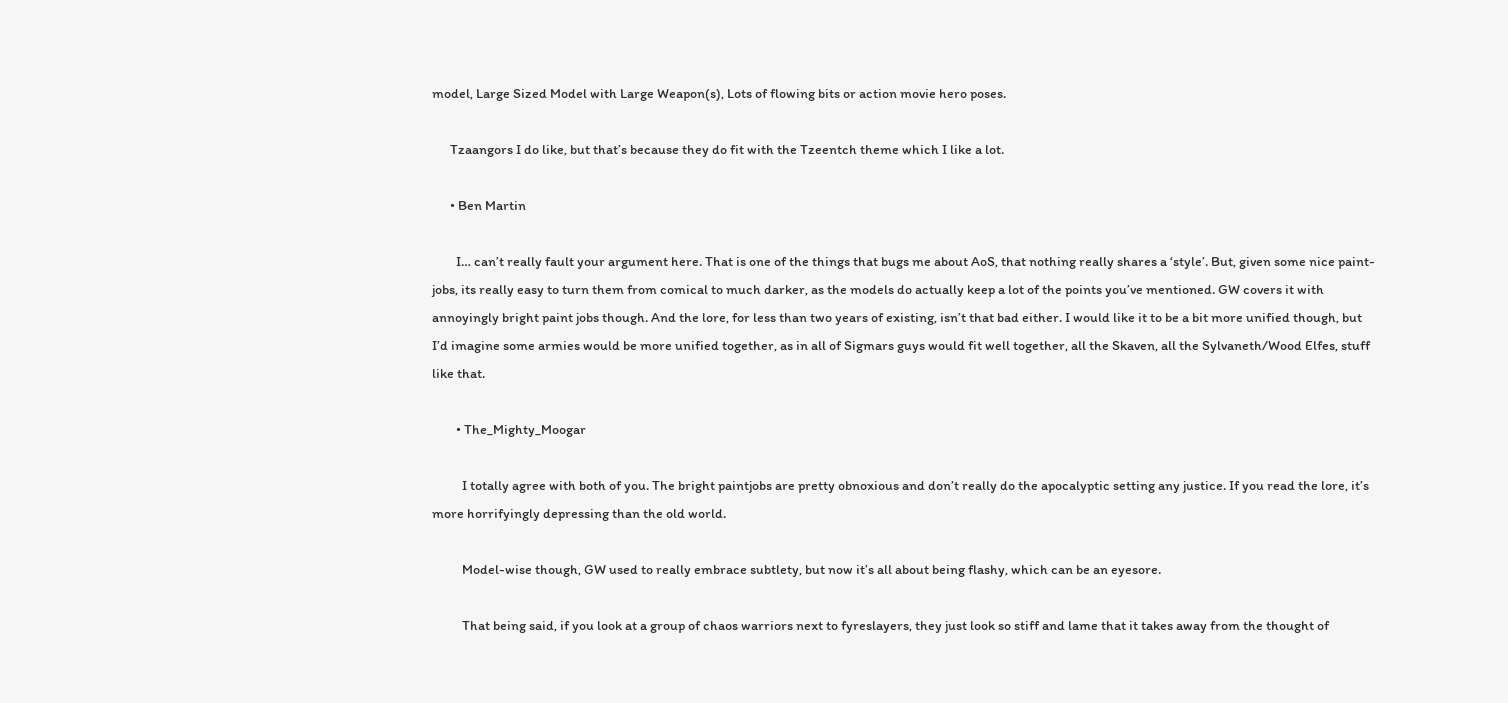model, Large Sized Model with Large Weapon(s), Lots of flowing bits or action movie hero poses.

      Tzaangors I do like, but that’s because they do fit with the Tzeentch theme which I like a lot.

      • Ben Martin

        I… can’t really fault your argument here. That is one of the things that bugs me about AoS, that nothing really shares a ‘style’. But, given some nice paint-jobs, its really easy to turn them from comical to much darker, as the models do actually keep a lot of the points you’ve mentioned. GW covers it with annoyingly bright paint jobs though. And the lore, for less than two years of existing, isn’t that bad either. I would like it to be a bit more unified though, but I’d imagine some armies would be more unified together, as in all of Sigmars guys would fit well together, all the Skaven, all the Sylvaneth/Wood Elfes, stuff like that.

        • The_Mighty_Moogar

          I totally agree with both of you. The bright paintjobs are pretty obnoxious and don’t really do the apocalyptic setting any justice. If you read the lore, it’s more horrifyingly depressing than the old world.

          Model-wise though, GW used to really embrace subtlety, but now it’s all about being flashy, which can be an eyesore.

          That being said, if you look at a group of chaos warriors next to fyreslayers, they just look so stiff and lame that it takes away from the thought of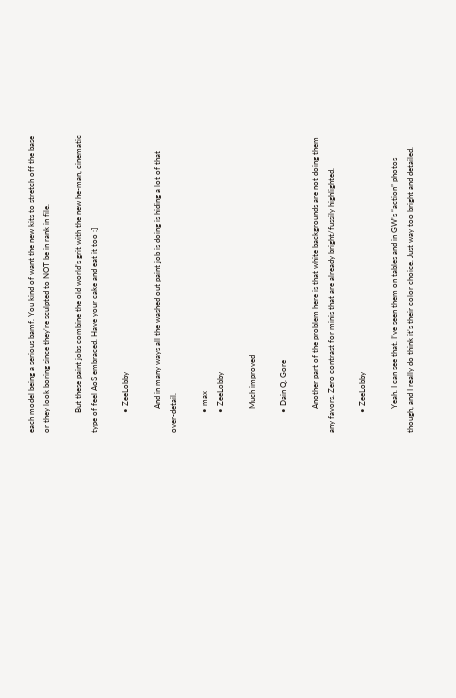each model being a serious bamf. You kind of want the new kits to stretch off the base or they look boring since they’re sculpted to NOT be in rank in file.

          But these paint jobs combine the old world’s grit with the new he-man, cinematic type of feel AoS embraced. Have your cake and eat it too :]

          • ZeeLobby

            And in many ways all the washed out paint job is doing is hiding a lot of that over-detail.

          • max
          • ZeeLobby

            Much improved

          • Dain Q. Gore

            Another part of the problem here is that white backgrounds are not doing them any favors. Zero contrast for minis that are already bright/fussily highlighted.

          • ZeeLobby

            Yeah. I can see that. I’ve seen them on tables and in GW’s “action” photos though, and I really do think it’s their color choice. Just way too bright and detailed.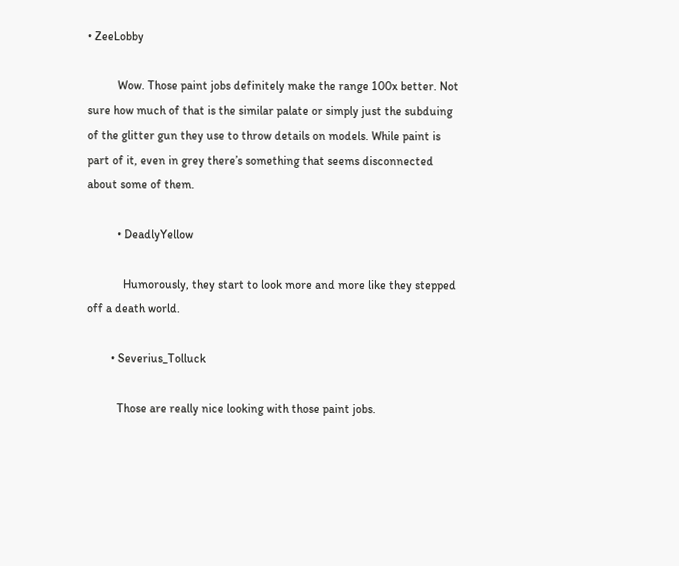• ZeeLobby

          Wow. Those paint jobs definitely make the range 100x better. Not sure how much of that is the similar palate or simply just the subduing of the glitter gun they use to throw details on models. While paint is part of it, even in grey there’s something that seems disconnected about some of them.

          • DeadlyYellow

            Humorously, they start to look more and more like they stepped off a death world.

        • Severius_Tolluck

          Those are really nice looking with those paint jobs.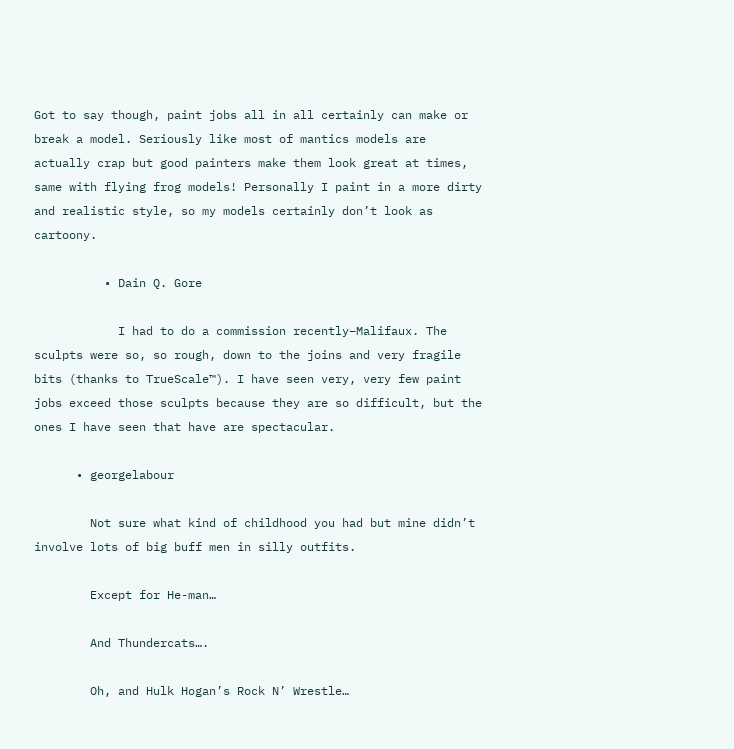Got to say though, paint jobs all in all certainly can make or break a model. Seriously like most of mantics models are actually crap but good painters make them look great at times, same with flying frog models! Personally I paint in a more dirty and realistic style, so my models certainly don’t look as cartoony.

          • Dain Q. Gore

            I had to do a commission recently–Malifaux. The sculpts were so, so rough, down to the joins and very fragile bits (thanks to TrueScale™). I have seen very, very few paint jobs exceed those sculpts because they are so difficult, but the ones I have seen that have are spectacular.

      • georgelabour

        Not sure what kind of childhood you had but mine didn’t involve lots of big buff men in silly outfits.

        Except for He-man…

        And Thundercats….

        Oh, and Hulk Hogan’s Rock N’ Wrestle…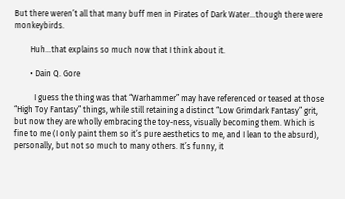But there weren’t all that many buff men in Pirates of Dark Water…though there were monkeybirds.

        Huh…that explains so much now that I think about it.

        • Dain Q. Gore

          I guess the thing was that “Warhammer” may have referenced or teased at those “High Toy Fantasy” things, while still retaining a distinct “Low Grimdark Fantasy” grit, but now they are wholly embracing the toy-ness, visually becoming them. Which is fine to me (I only paint them so it’s pure aesthetics to me, and I lean to the absurd), personally, but not so much to many others. It’s funny, it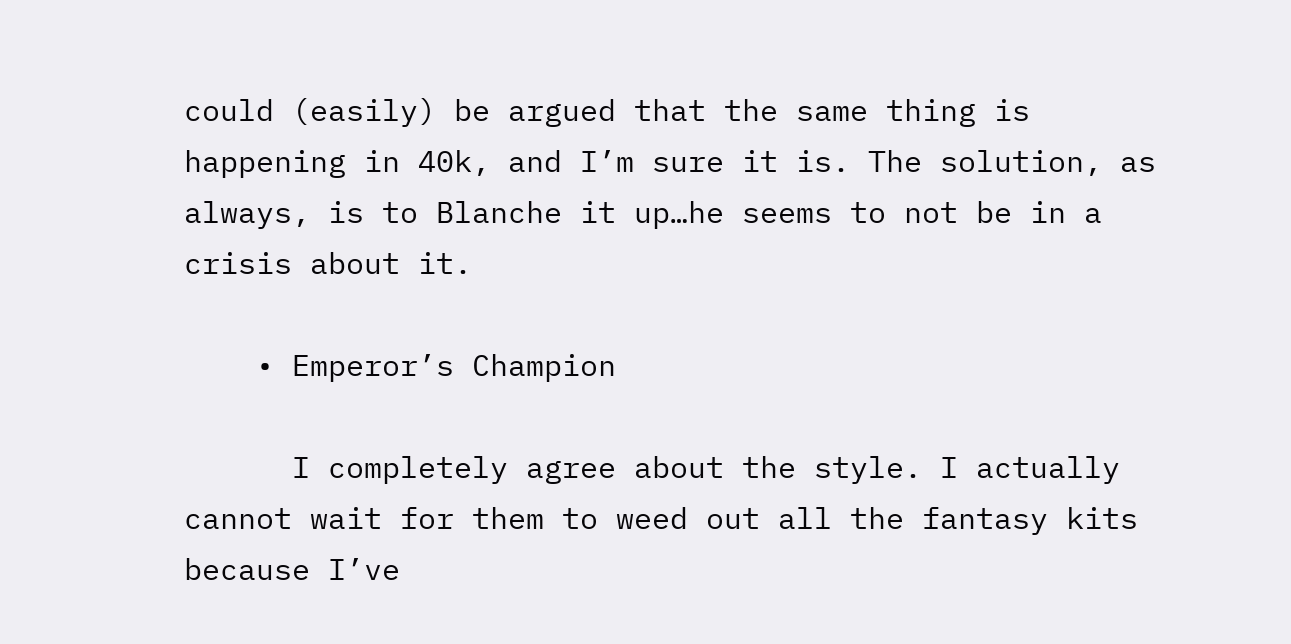could (easily) be argued that the same thing is happening in 40k, and I’m sure it is. The solution, as always, is to Blanche it up…he seems to not be in a crisis about it.

    • Emperor’s Champion

      I completely agree about the style. I actually cannot wait for them to weed out all the fantasy kits because I’ve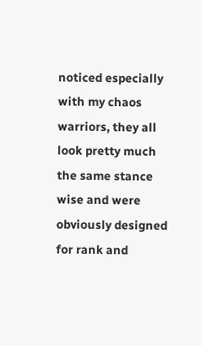noticed especially with my chaos warriors, they all look pretty much the same stance wise and were obviously designed for rank and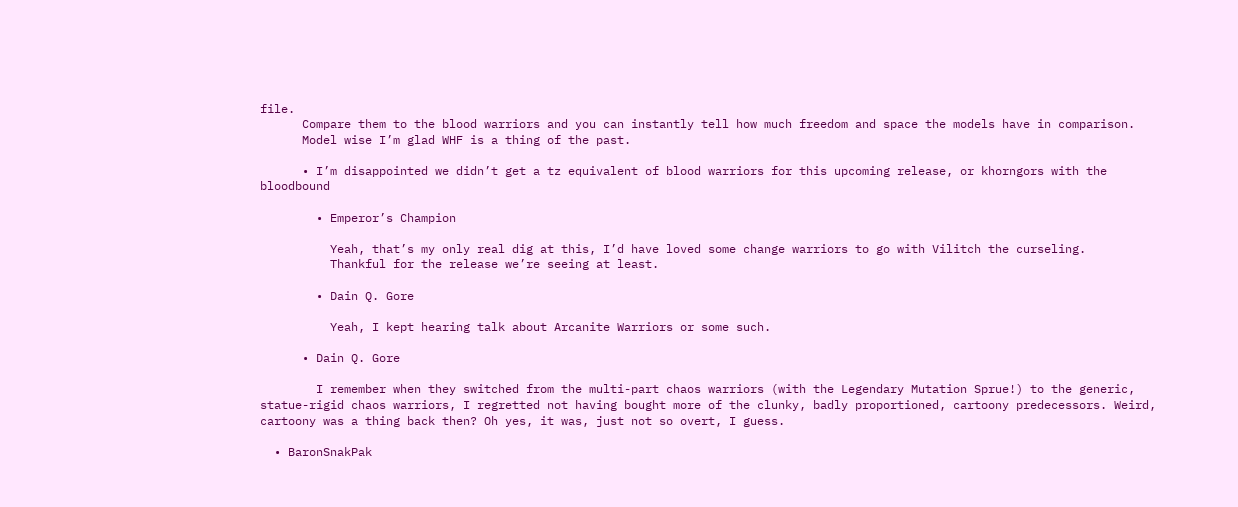file.
      Compare them to the blood warriors and you can instantly tell how much freedom and space the models have in comparison.
      Model wise I’m glad WHF is a thing of the past.

      • I’m disappointed we didn’t get a tz equivalent of blood warriors for this upcoming release, or khorngors with the bloodbound

        • Emperor’s Champion

          Yeah, that’s my only real dig at this, I’d have loved some change warriors to go with Vilitch the curseling.
          Thankful for the release we’re seeing at least.

        • Dain Q. Gore

          Yeah, I kept hearing talk about Arcanite Warriors or some such.

      • Dain Q. Gore

        I remember when they switched from the multi-part chaos warriors (with the Legendary Mutation Sprue!) to the generic, statue-rigid chaos warriors, I regretted not having bought more of the clunky, badly proportioned, cartoony predecessors. Weird, cartoony was a thing back then? Oh yes, it was, just not so overt, I guess.

  • BaronSnakPak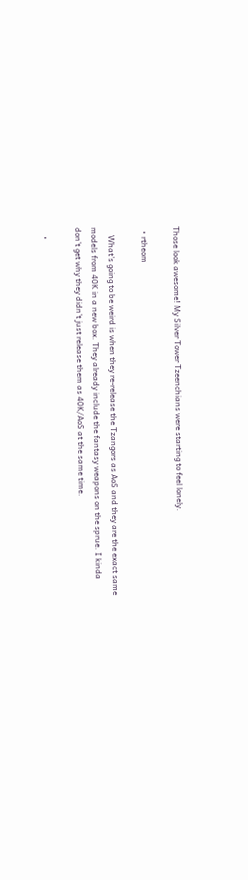Those look awesome! My Silver Tower Tzeenchians were starting to feel lonely.

  • rtheom

    What’s going to be weird is when they re-release the Tzangors as AoS and they are the exact same models from 40K in a new box. They already include the fantasy weapons on the sprue. I kinda don’t get why they didn’t just release them as 40K/AoS at the same time.

    •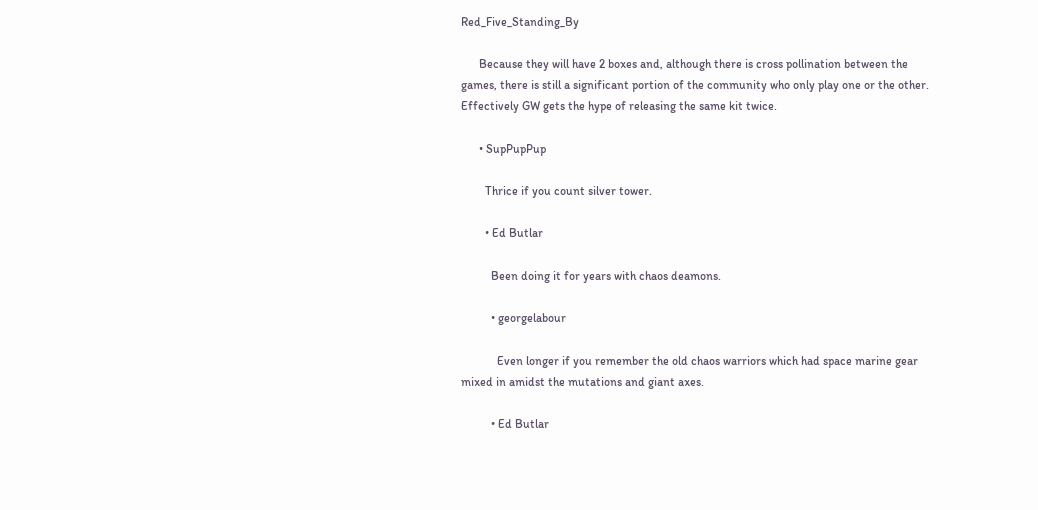Red_Five_Standing_By

      Because they will have 2 boxes and, although there is cross pollination between the games, there is still a significant portion of the community who only play one or the other. Effectively GW gets the hype of releasing the same kit twice.

      • SupPupPup

        Thrice if you count silver tower.

        • Ed Butlar

          Been doing it for years with chaos deamons.

          • georgelabour

            Even longer if you remember the old chaos warriors which had space marine gear mixed in amidst the mutations and giant axes.

          • Ed Butlar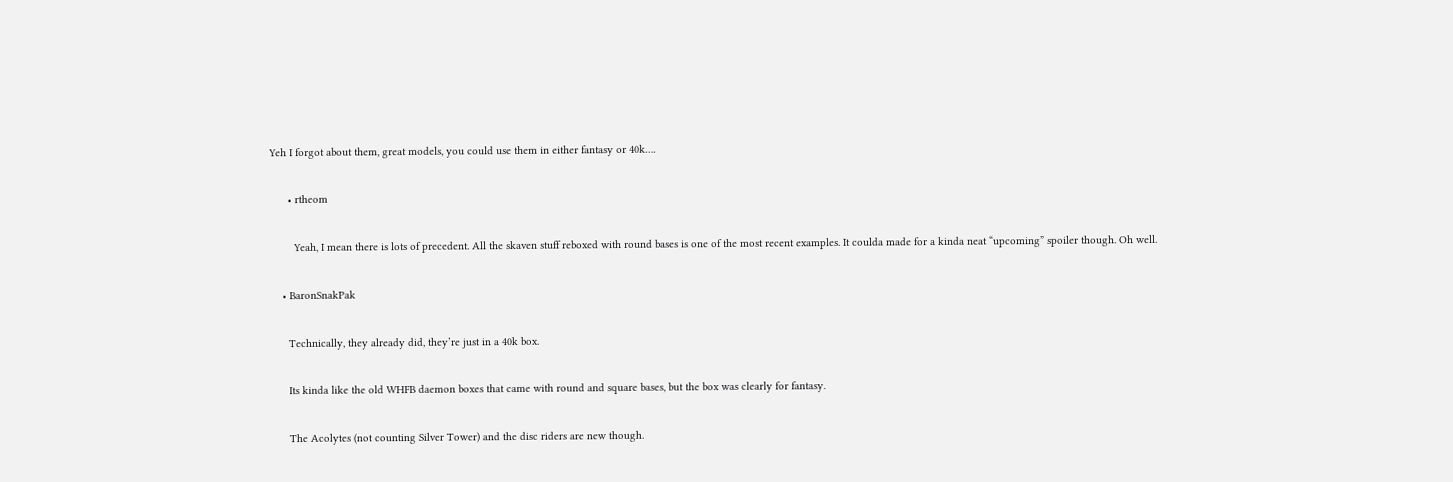Yeh I forgot about them, great models, you could use them in either fantasy or 40k….

      • rtheom

        Yeah, I mean there is lots of precedent. All the skaven stuff reboxed with round bases is one of the most recent examples. It coulda made for a kinda neat “upcoming” spoiler though. Oh well.

    • BaronSnakPak

      Technically, they already did, they’re just in a 40k box.

      Its kinda like the old WHFB daemon boxes that came with round and square bases, but the box was clearly for fantasy.

      The Acolytes (not counting Silver Tower) and the disc riders are new though.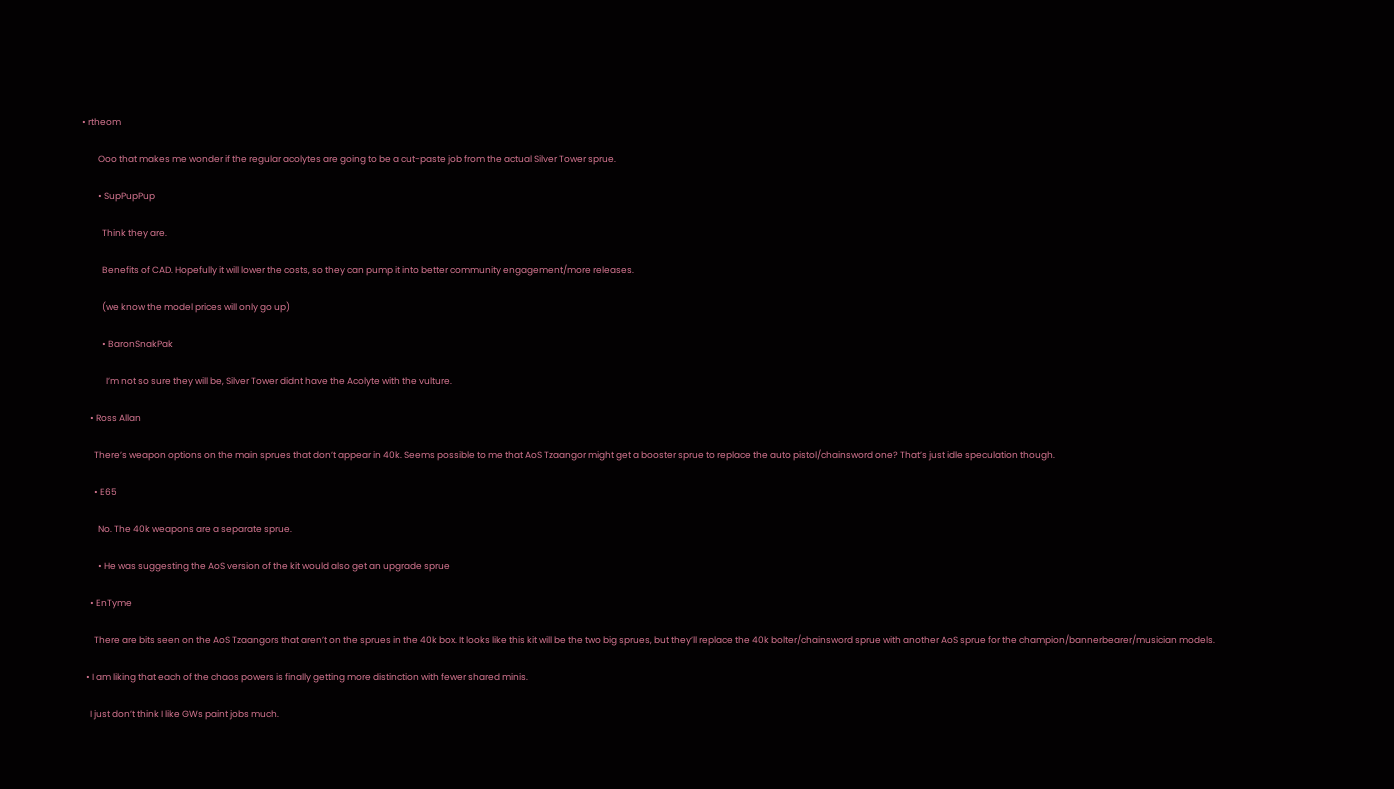• rtheom

        Ooo that makes me wonder if the regular acolytes are going to be a cut-paste job from the actual Silver Tower sprue.

        • SupPupPup

          Think they are.

          Benefits of CAD. Hopefully it will lower the costs, so they can pump it into better community engagement/more releases.

          (we know the model prices will only go up)

          • BaronSnakPak

            I’m not so sure they will be, Silver Tower didnt have the Acolyte with the vulture.

    • Ross Allan

      There’s weapon options on the main sprues that don’t appear in 40k. Seems possible to me that AoS Tzaangor might get a booster sprue to replace the auto pistol/chainsword one? That’s just idle speculation though.

      • E65

        No. The 40k weapons are a separate sprue.

        • He was suggesting the AoS version of the kit would also get an upgrade sprue

    • EnTyme

      There are bits seen on the AoS Tzaangors that aren’t on the sprues in the 40k box. It looks like this kit will be the two big sprues, but they’ll replace the 40k bolter/chainsword sprue with another AoS sprue for the champion/bannerbearer/musician models.

  • I am liking that each of the chaos powers is finally getting more distinction with fewer shared minis.

    I just don’t think I like GWs paint jobs much.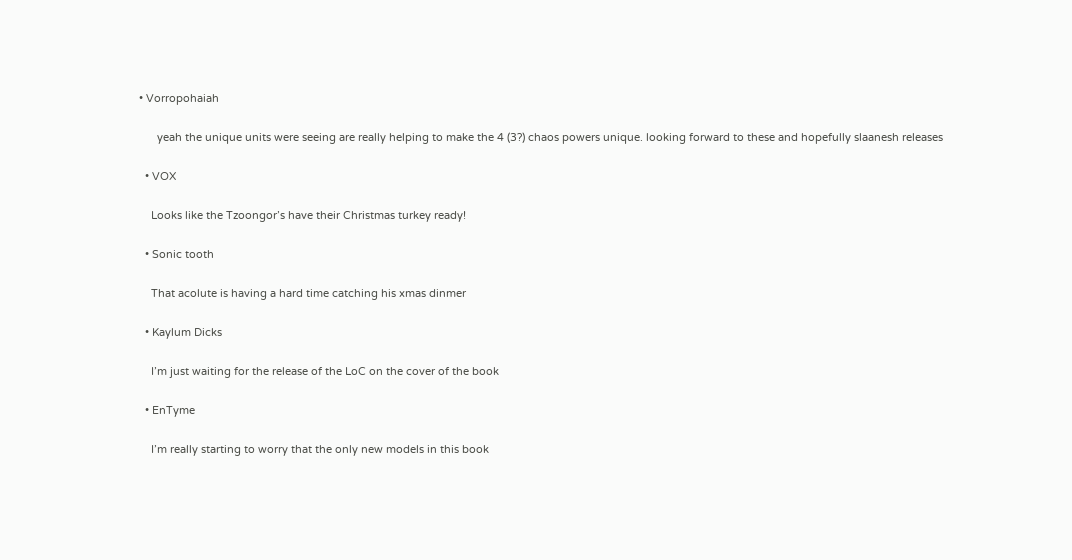• Vorropohaiah

      yeah the unique units were seeing are really helping to make the 4 (3?) chaos powers unique. looking forward to these and hopefully slaanesh releases

  • VOX

    Looks like the Tzoongor’s have their Christmas turkey ready!

  • Sonic tooth

    That acolute is having a hard time catching his xmas dinmer

  • Kaylum Dicks

    I’m just waiting for the release of the LoC on the cover of the book

  • EnTyme

    I’m really starting to worry that the only new models in this book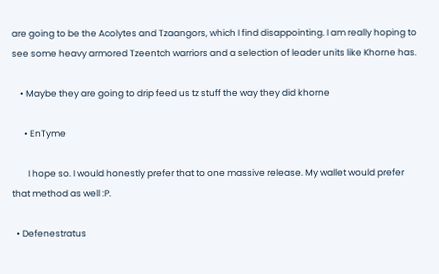are going to be the Acolytes and Tzaangors, which I find disappointing. I am really hoping to see some heavy armored Tzeentch warriors and a selection of leader units like Khorne has.

    • Maybe they are going to drip feed us tz stuff the way they did khorne

      • EnTyme

        I hope so. I would honestly prefer that to one massive release. My wallet would prefer that method as well :P.

  • Defenestratus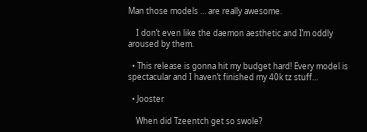Man those models … are really awesome.

    I don’t even like the daemon aesthetic and I’m oddly aroused by them.

  • This release is gonna hit my budget hard! Every model is spectacular and I haven’t finished my 40k tz stuff…

  • Jooster

    When did Tzeentch get so swole?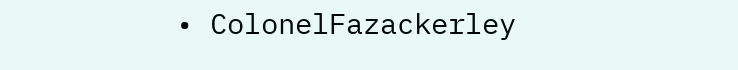• ColonelFazackerley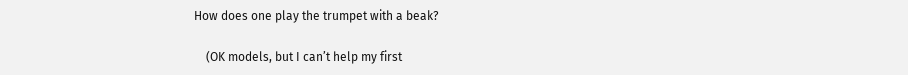How does one play the trumpet with a beak?

    (OK models, but I can’t help my first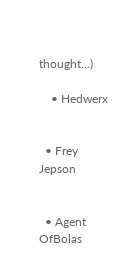thought…)

    • Hedwerx


  • Frey Jepson


  • Agent OfBolas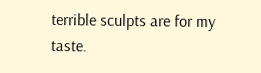terrible sculpts are for my taste.